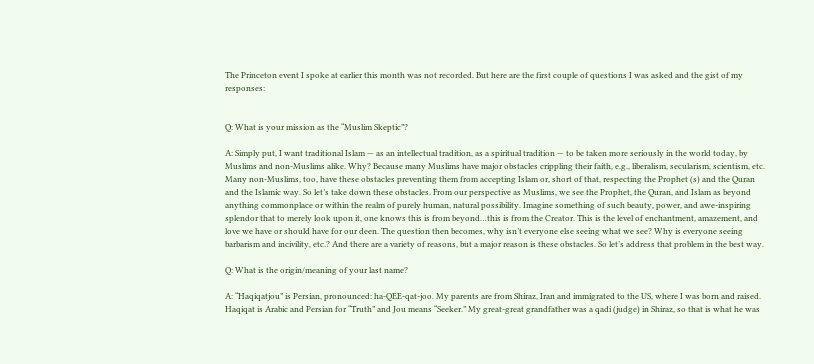The Princeton event I spoke at earlier this month was not recorded. But here are the first couple of questions I was asked and the gist of my responses:


Q: What is your mission as the “Muslim Skeptic”?

A: Simply put, I want traditional Islam — as an intellectual tradition, as a spiritual tradition — to be taken more seriously in the world today, by Muslims and non-Muslims alike. Why? Because many Muslims have major obstacles crippling their faith, e.g., liberalism, secularism, scientism, etc. Many non-Muslims, too, have these obstacles preventing them from accepting Islam or, short of that, respecting the Prophet (s) and the Quran and the Islamic way. So let’s take down these obstacles. From our perspective as Muslims, we see the Prophet, the Quran, and Islam as beyond anything commonplace or within the realm of purely human, natural possibility. Imagine something of such beauty, power, and awe-inspiring splendor that to merely look upon it, one knows this is from beyond…this is from the Creator. This is the level of enchantment, amazement, and love we have or should have for our deen. The question then becomes, why isn’t everyone else seeing what we see? Why is everyone seeing barbarism and incivility, etc.? And there are a variety of reasons, but a major reason is these obstacles. So let’s address that problem in the best way.

Q: What is the origin/meaning of your last name?

A: “Haqiqatjou” is Persian, pronounced: ha-QEE-qat-joo. My parents are from Shiraz, Iran and immigrated to the US, where I was born and raised. Haqiqat is Arabic and Persian for “Truth” and Jou means “Seeker.” My great-great grandfather was a qadi (judge) in Shiraz, so that is what he was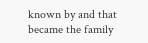known by and that became the family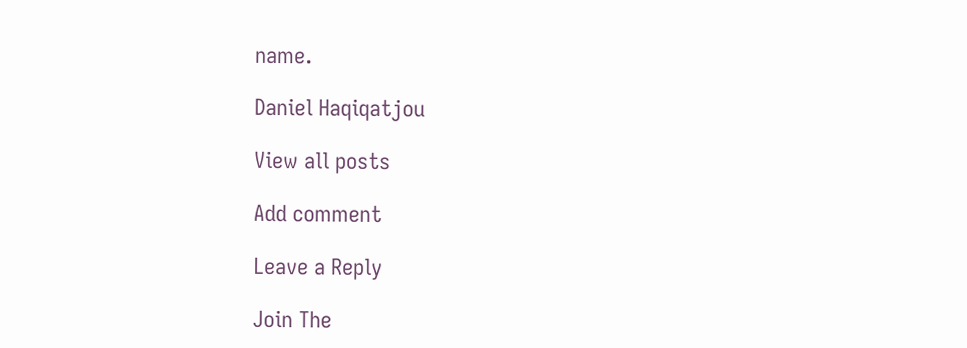name.

Daniel Haqiqatjou

View all posts

Add comment

Leave a Reply

Join The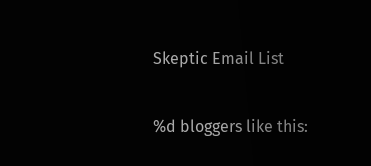Skeptic Email List

%d bloggers like this: